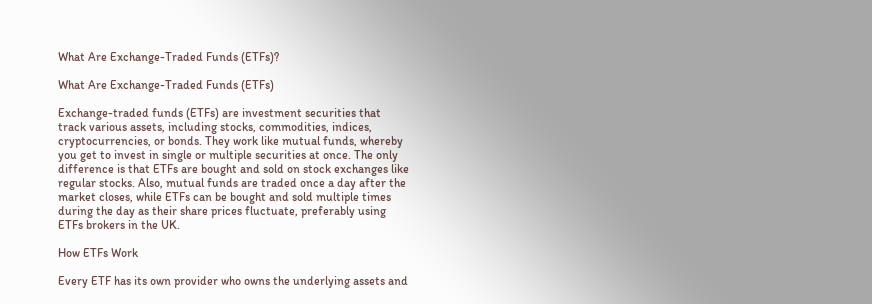What Are Exchange-Traded Funds (ETFs)?

What Are Exchange-Traded Funds (ETFs)

Exchange-traded funds (ETFs) are investment securities that track various assets, including stocks, commodities, indices, cryptocurrencies, or bonds. They work like mutual funds, whereby you get to invest in single or multiple securities at once. The only difference is that ETFs are bought and sold on stock exchanges like regular stocks. Also, mutual funds are traded once a day after the market closes, while ETFs can be bought and sold multiple times during the day as their share prices fluctuate, preferably using ETFs brokers in the UK.

How ETFs Work

Every ETF has its own provider who owns the underlying assets and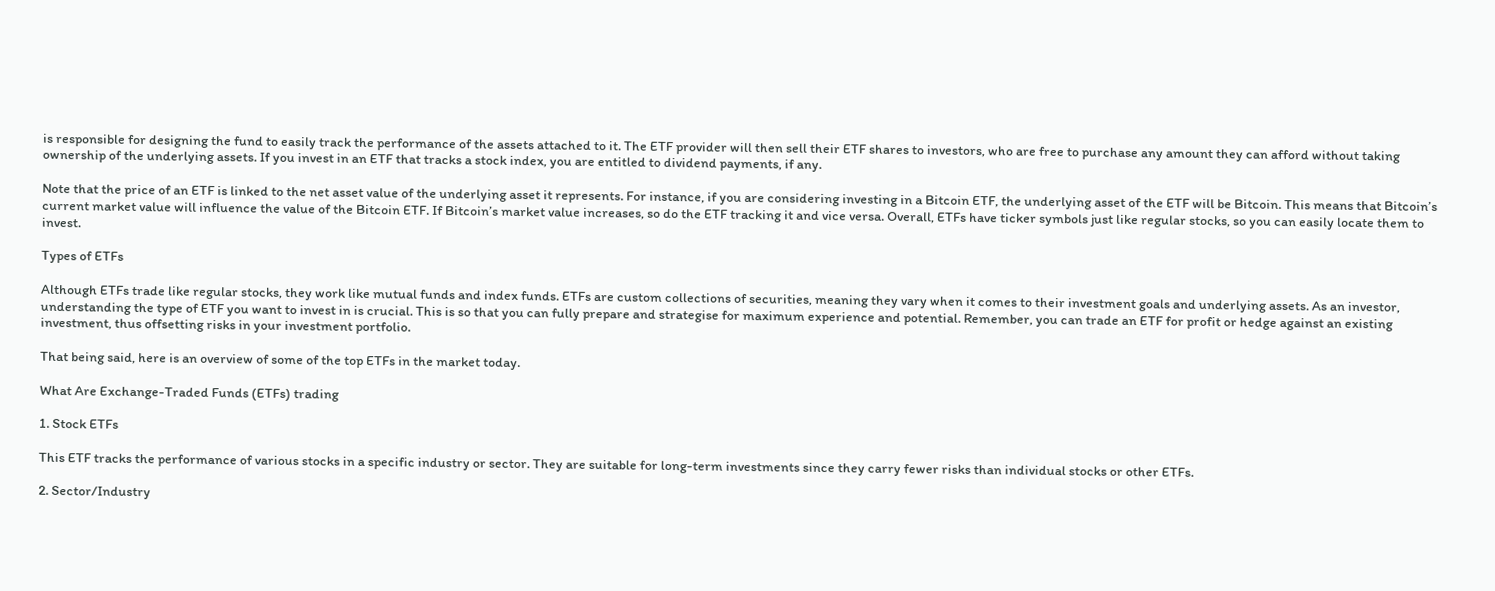is responsible for designing the fund to easily track the performance of the assets attached to it. The ETF provider will then sell their ETF shares to investors, who are free to purchase any amount they can afford without taking ownership of the underlying assets. If you invest in an ETF that tracks a stock index, you are entitled to dividend payments, if any.

Note that the price of an ETF is linked to the net asset value of the underlying asset it represents. For instance, if you are considering investing in a Bitcoin ETF, the underlying asset of the ETF will be Bitcoin. This means that Bitcoin’s current market value will influence the value of the Bitcoin ETF. If Bitcoin’s market value increases, so do the ETF tracking it and vice versa. Overall, ETFs have ticker symbols just like regular stocks, so you can easily locate them to invest.

Types of ETFs

Although ETFs trade like regular stocks, they work like mutual funds and index funds. ETFs are custom collections of securities, meaning they vary when it comes to their investment goals and underlying assets. As an investor, understanding the type of ETF you want to invest in is crucial. This is so that you can fully prepare and strategise for maximum experience and potential. Remember, you can trade an ETF for profit or hedge against an existing investment, thus offsetting risks in your investment portfolio.

That being said, here is an overview of some of the top ETFs in the market today.

What Are Exchange-Traded Funds (ETFs) trading

1. Stock ETFs

This ETF tracks the performance of various stocks in a specific industry or sector. They are suitable for long-term investments since they carry fewer risks than individual stocks or other ETFs.

2. Sector/Industry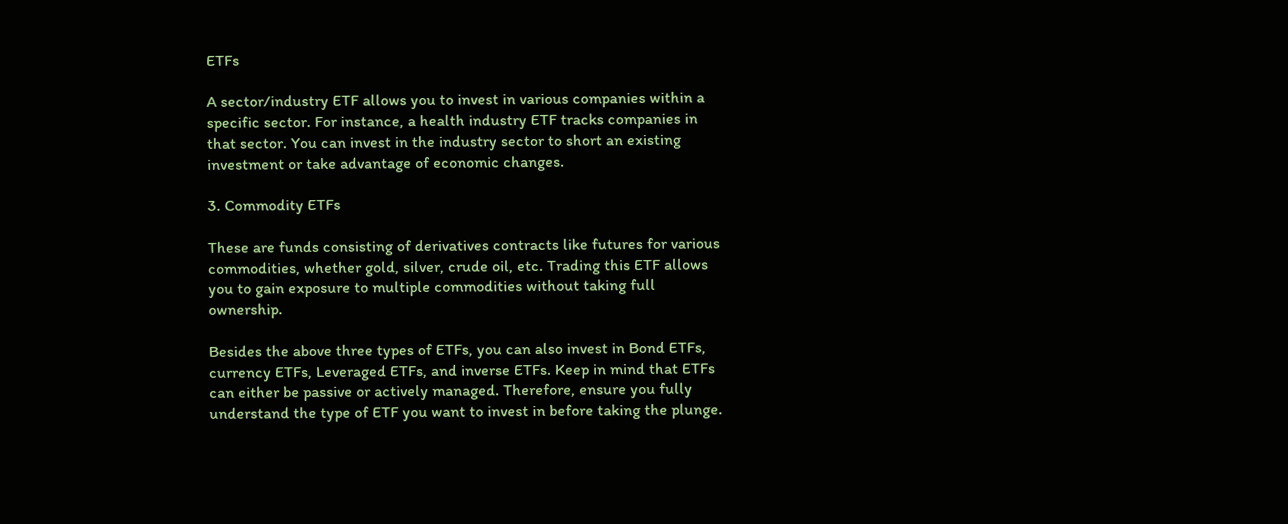ETFs

A sector/industry ETF allows you to invest in various companies within a specific sector. For instance, a health industry ETF tracks companies in that sector. You can invest in the industry sector to short an existing investment or take advantage of economic changes.

3. Commodity ETFs

These are funds consisting of derivatives contracts like futures for various commodities, whether gold, silver, crude oil, etc. Trading this ETF allows you to gain exposure to multiple commodities without taking full ownership.

Besides the above three types of ETFs, you can also invest in Bond ETFs, currency ETFs, Leveraged ETFs, and inverse ETFs. Keep in mind that ETFs can either be passive or actively managed. Therefore, ensure you fully understand the type of ETF you want to invest in before taking the plunge.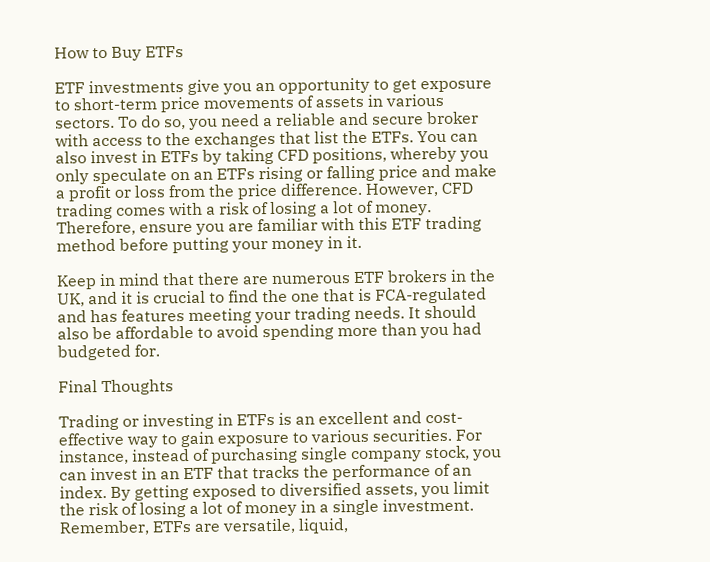How to Buy ETFs

ETF investments give you an opportunity to get exposure to short-term price movements of assets in various sectors. To do so, you need a reliable and secure broker with access to the exchanges that list the ETFs. You can also invest in ETFs by taking CFD positions, whereby you only speculate on an ETFs rising or falling price and make a profit or loss from the price difference. However, CFD trading comes with a risk of losing a lot of money. Therefore, ensure you are familiar with this ETF trading method before putting your money in it.

Keep in mind that there are numerous ETF brokers in the UK, and it is crucial to find the one that is FCA-regulated and has features meeting your trading needs. It should also be affordable to avoid spending more than you had budgeted for.

Final Thoughts

Trading or investing in ETFs is an excellent and cost-effective way to gain exposure to various securities. For instance, instead of purchasing single company stock, you can invest in an ETF that tracks the performance of an index. By getting exposed to diversified assets, you limit the risk of losing a lot of money in a single investment. Remember, ETFs are versatile, liquid,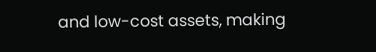and low-cost assets, making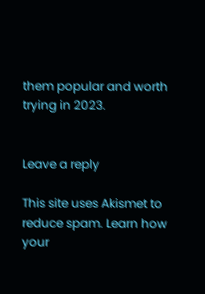them popular and worth trying in 2023.


Leave a reply

This site uses Akismet to reduce spam. Learn how your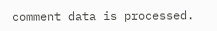comment data is processed.